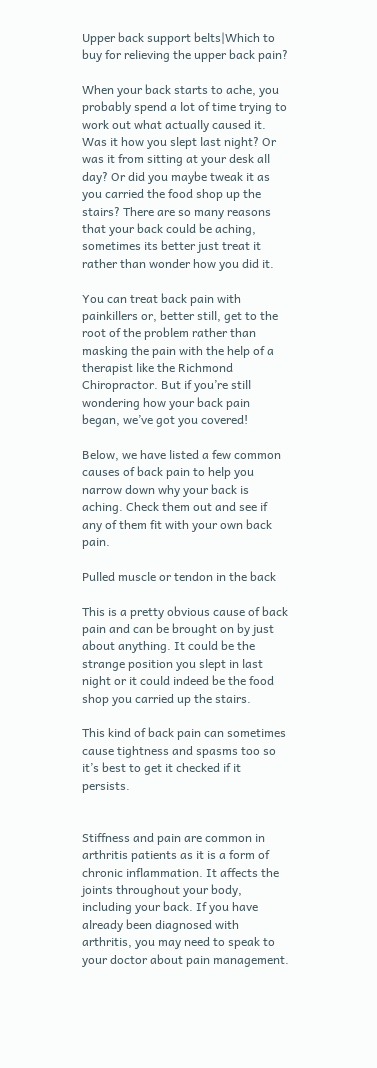Upper back support belts|Which to buy for relieving the upper back pain?

When your back starts to ache, you probably spend a lot of time trying to work out what actually caused it. Was it how you slept last night? Or was it from sitting at your desk all day? Or did you maybe tweak it as you carried the food shop up the stairs? There are so many reasons that your back could be aching, sometimes its better just treat it rather than wonder how you did it.

You can treat back pain with painkillers or, better still, get to the root of the problem rather than masking the pain with the help of a therapist like the Richmond Chiropractor. But if you’re still wondering how your back pain began, we’ve got you covered!

Below, we have listed a few common causes of back pain to help you narrow down why your back is aching. Check them out and see if any of them fit with your own back pain.

Pulled muscle or tendon in the back

This is a pretty obvious cause of back pain and can be brought on by just about anything. It could be the strange position you slept in last night or it could indeed be the food shop you carried up the stairs.

This kind of back pain can sometimes cause tightness and spasms too so it’s best to get it checked if it persists.


Stiffness and pain are common in arthritis patients as it is a form of chronic inflammation. It affects the joints throughout your body, including your back. If you have already been diagnosed with arthritis, you may need to speak to your doctor about pain management.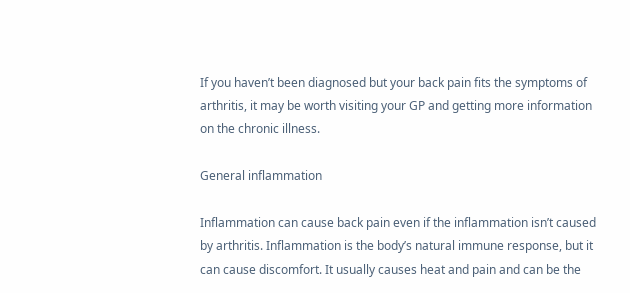If you haven’t been diagnosed but your back pain fits the symptoms of arthritis, it may be worth visiting your GP and getting more information on the chronic illness.

General inflammation

Inflammation can cause back pain even if the inflammation isn’t caused by arthritis. Inflammation is the body’s natural immune response, but it can cause discomfort. It usually causes heat and pain and can be the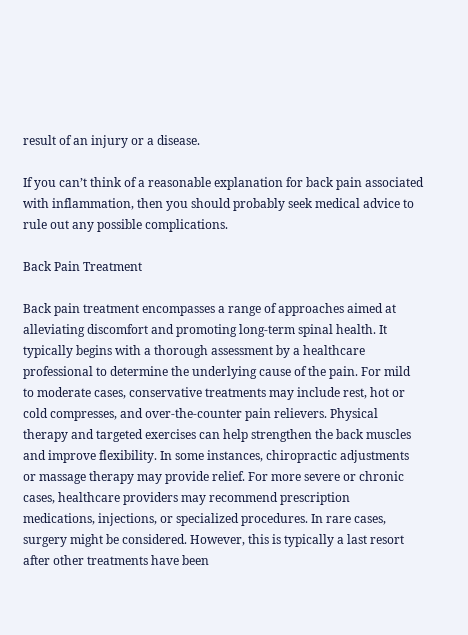result of an injury or a disease.

If you can’t think of a reasonable explanation for back pain associated with inflammation, then you should probably seek medical advice to rule out any possible complications.

Back Pain Treatment

Back pain treatment encompasses a range of approaches aimed at alleviating discomfort and promoting long-term spinal health. It typically begins with a thorough assessment by a healthcare professional to determine the underlying cause of the pain. For mild to moderate cases, conservative treatments may include rest, hot or cold compresses, and over-the-counter pain relievers. Physical therapy and targeted exercises can help strengthen the back muscles and improve flexibility. In some instances, chiropractic adjustments or massage therapy may provide relief. For more severe or chronic cases, healthcare providers may recommend prescription medications, injections, or specialized procedures. In rare cases, surgery might be considered. However, this is typically a last resort after other treatments have been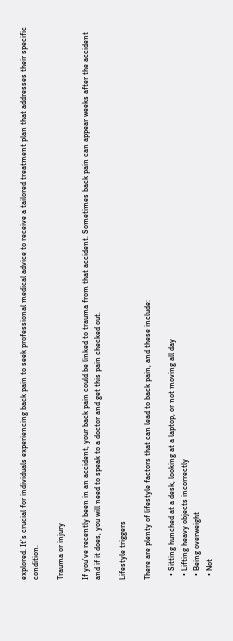explored. It’s crucial for individuals experiencing back pain to seek professional medical advice to receive a tailored treatment plan that addresses their specific condition.

Trauma or injury

If you’ve recently been in an accident, your back pain could be linked to trauma from that accident. Sometimes back pain can appear weeks after the accident and if it does, you will need to speak to a doctor and get this pain checked out.

Lifestyle triggers

There are plenty of lifestyle factors that can lead to back pain, and these include:

  • Sitting hunched at a desk, looking at a laptop, or not moving all day
  • Lifting heavy objects incorrectly
  • Being overweight
  • Not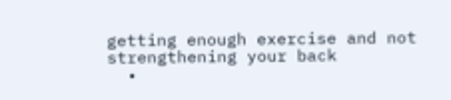getting enough exercise and not strengthening your back
  •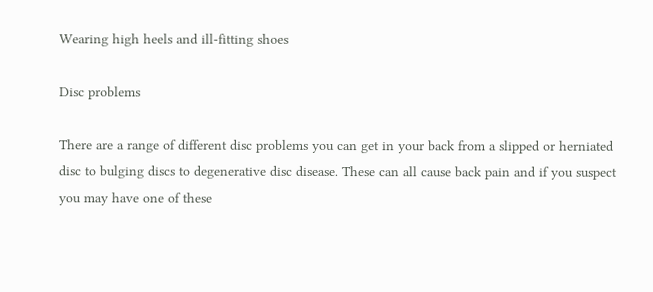Wearing high heels and ill-fitting shoes

Disc problems

There are a range of different disc problems you can get in your back from a slipped or herniated disc to bulging discs to degenerative disc disease. These can all cause back pain and if you suspect you may have one of these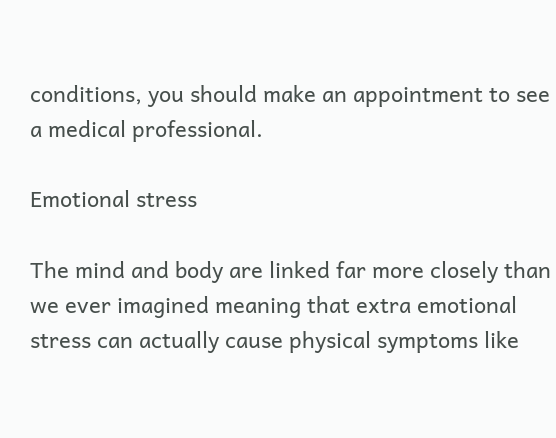conditions, you should make an appointment to see a medical professional.

Emotional stress

The mind and body are linked far more closely than we ever imagined meaning that extra emotional stress can actually cause physical symptoms like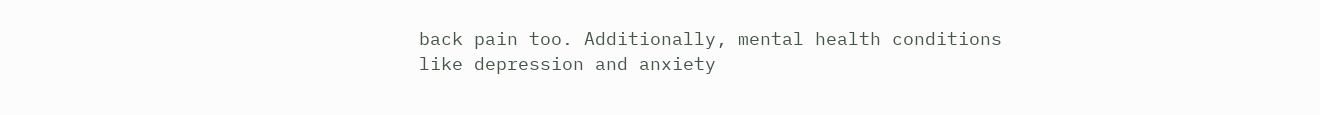back pain too. Additionally, mental health conditions like depression and anxiety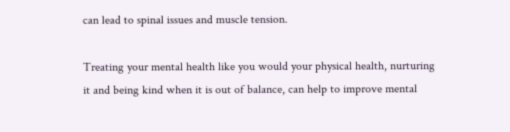can lead to spinal issues and muscle tension.

Treating your mental health like you would your physical health, nurturing it and being kind when it is out of balance, can help to improve mental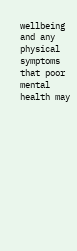wellbeing and any physical symptoms that poor mental health may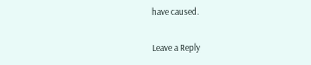have caused.

Leave a Reply